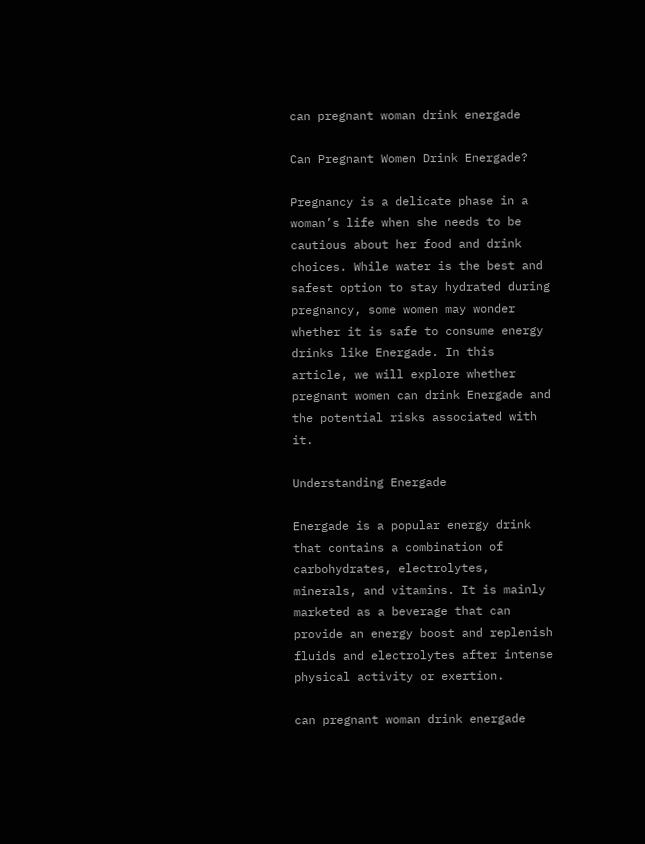can pregnant woman drink energade

Can Pregnant Women Drink Energade?

Pregnancy is a delicate phase in a woman’s life when she needs to be cautious about her food and drink choices. While water is the best and safest option to stay hydrated during pregnancy, some women may wonder whether it is safe to consume energy drinks like Energade. In this article, we will explore whether pregnant women can drink Energade and the potential risks associated with it.

Understanding Energade

Energade is a popular energy drink that contains a combination of carbohydrates, electrolytes, minerals, and vitamins. It is mainly marketed as a beverage that can provide an energy boost and replenish fluids and electrolytes after intense physical activity or exertion.

can pregnant woman drink energade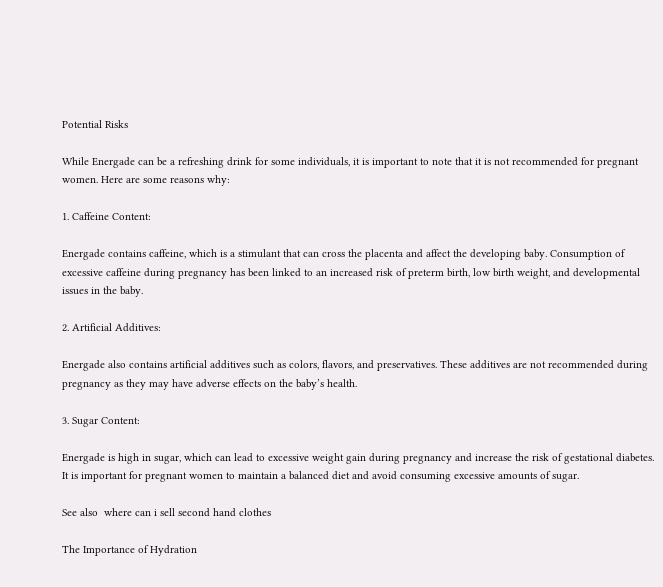Potential Risks

While Energade can be a refreshing drink for some individuals, it is important to note that it is not recommended for pregnant women. Here are some reasons why:

1. Caffeine Content:

Energade contains caffeine, which is a stimulant that can cross the placenta and affect the developing baby. Consumption of excessive caffeine during pregnancy has been linked to an increased risk of preterm birth, low birth weight, and developmental issues in the baby.

2. Artificial Additives:

Energade also contains artificial additives such as colors, flavors, and preservatives. These additives are not recommended during pregnancy as they may have adverse effects on the baby’s health.

3. Sugar Content:

Energade is high in sugar, which can lead to excessive weight gain during pregnancy and increase the risk of gestational diabetes. It is important for pregnant women to maintain a balanced diet and avoid consuming excessive amounts of sugar.

See also  where can i sell second hand clothes

The Importance of Hydration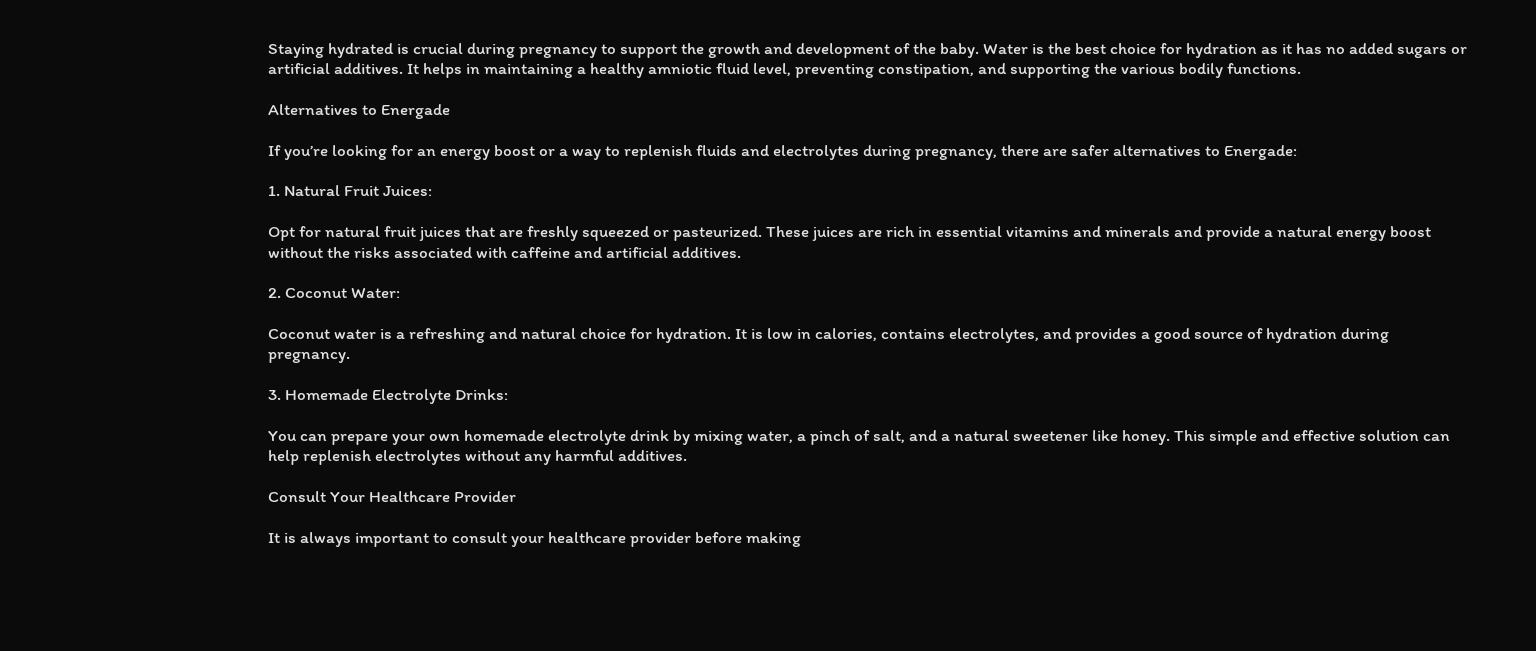Staying hydrated is crucial during pregnancy to support the growth and development of the baby. Water is the best choice for hydration as it has no added sugars or artificial additives. It helps in maintaining a healthy amniotic fluid level, preventing constipation, and supporting the various bodily functions.

Alternatives to Energade

If you’re looking for an energy boost or a way to replenish fluids and electrolytes during pregnancy, there are safer alternatives to Energade:

1. Natural Fruit Juices:

Opt for natural fruit juices that are freshly squeezed or pasteurized. These juices are rich in essential vitamins and minerals and provide a natural energy boost without the risks associated with caffeine and artificial additives.

2. Coconut Water:

Coconut water is a refreshing and natural choice for hydration. It is low in calories, contains electrolytes, and provides a good source of hydration during pregnancy.

3. Homemade Electrolyte Drinks:

You can prepare your own homemade electrolyte drink by mixing water, a pinch of salt, and a natural sweetener like honey. This simple and effective solution can help replenish electrolytes without any harmful additives.

Consult Your Healthcare Provider

It is always important to consult your healthcare provider before making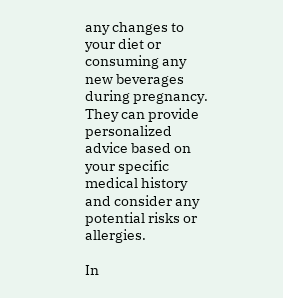any changes to your diet or consuming any new beverages during pregnancy. They can provide personalized advice based on your specific medical history and consider any potential risks or allergies.

In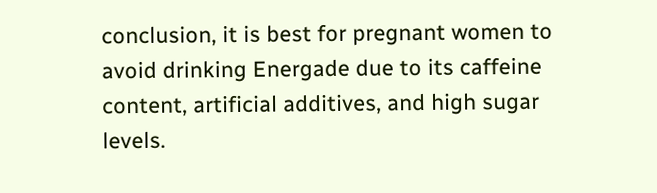conclusion, it is best for pregnant women to avoid drinking Energade due to its caffeine content, artificial additives, and high sugar levels.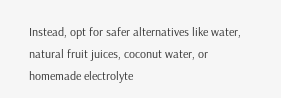Instead, opt for safer alternatives like water, natural fruit juices, coconut water, or homemade electrolyte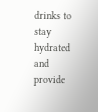drinks to stay hydrated and provide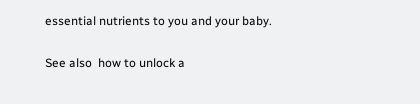essential nutrients to you and your baby.

See also  how to unlock a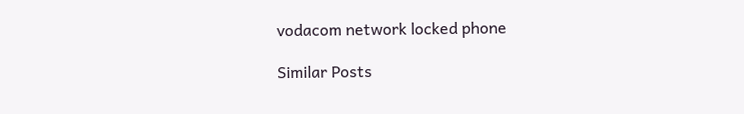vodacom network locked phone

Similar Posts